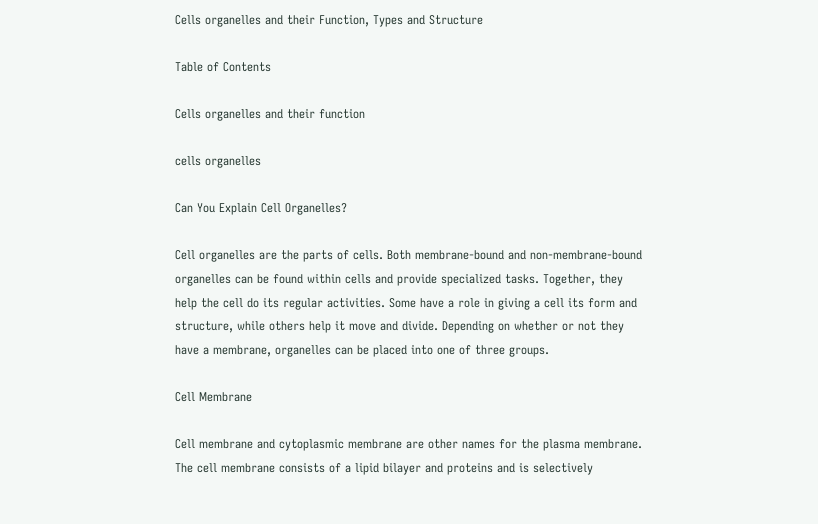Cells organelles and their Function, Types and Structure

Table of Contents

Cells organelles and their function

cells organelles

Can You Explain Cell Organelles?

Cell organelles are the parts of cells. Both membrane-bound and non-membrane-bound organelles can be found within cells and provide specialized tasks. Together, they help the cell do its regular activities. Some have a role in giving a cell its form and structure, while others help it move and divide. Depending on whether or not they have a membrane, organelles can be placed into one of three groups.

Cell Membrane

Cell membrane and cytoplasmic membrane are other names for the plasma membrane. The cell membrane consists of a lipid bilayer and proteins and is selectively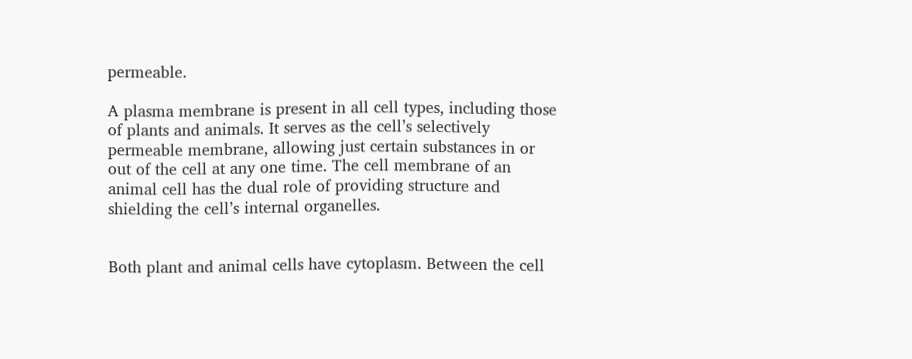permeable.

A plasma membrane is present in all cell types, including those of plants and animals. It serves as the cell’s selectively permeable membrane, allowing just certain substances in or out of the cell at any one time. The cell membrane of an animal cell has the dual role of providing structure and shielding the cell’s internal organelles.


Both plant and animal cells have cytoplasm. Between the cell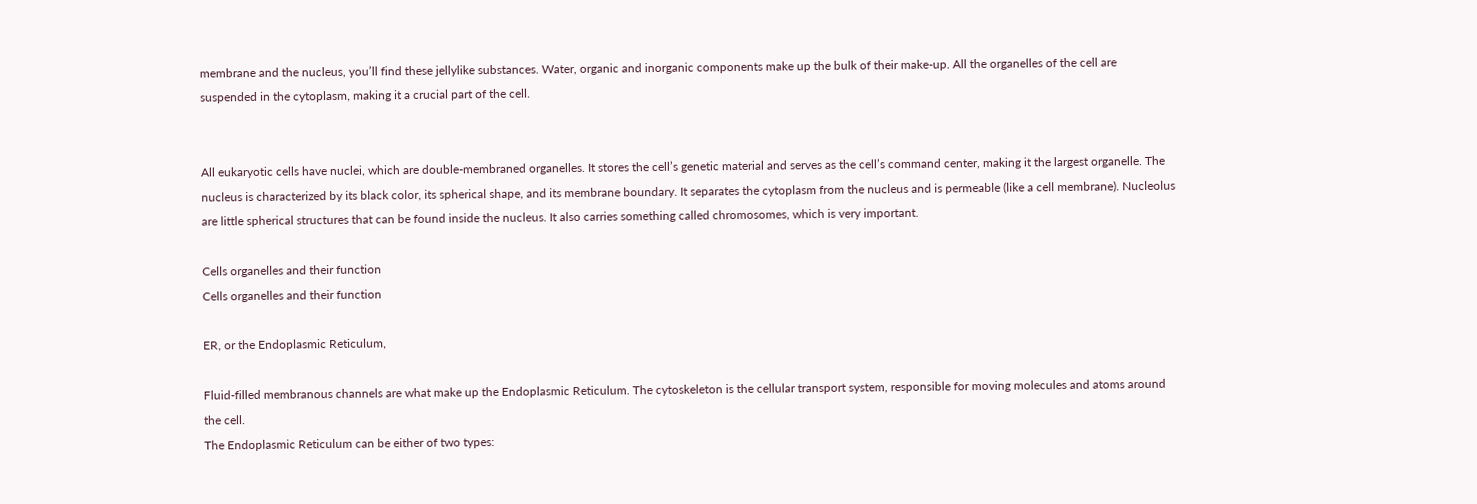membrane and the nucleus, you’ll find these jellylike substances. Water, organic and inorganic components make up the bulk of their make-up. All the organelles of the cell are suspended in the cytoplasm, making it a crucial part of the cell.


All eukaryotic cells have nuclei, which are double-membraned organelles. It stores the cell’s genetic material and serves as the cell’s command center, making it the largest organelle. The nucleus is characterized by its black color, its spherical shape, and its membrane boundary. It separates the cytoplasm from the nucleus and is permeable (like a cell membrane). Nucleolus are little spherical structures that can be found inside the nucleus. It also carries something called chromosomes, which is very important.

Cells organelles and their function
Cells organelles and their function

ER, or the Endoplasmic Reticulum,

Fluid-filled membranous channels are what make up the Endoplasmic Reticulum. The cytoskeleton is the cellular transport system, responsible for moving molecules and atoms around the cell.
The Endoplasmic Reticulum can be either of two types: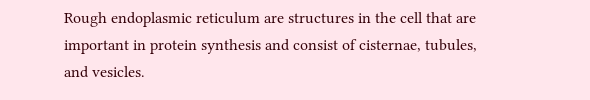Rough endoplasmic reticulum are structures in the cell that are important in protein synthesis and consist of cisternae, tubules, and vesicles.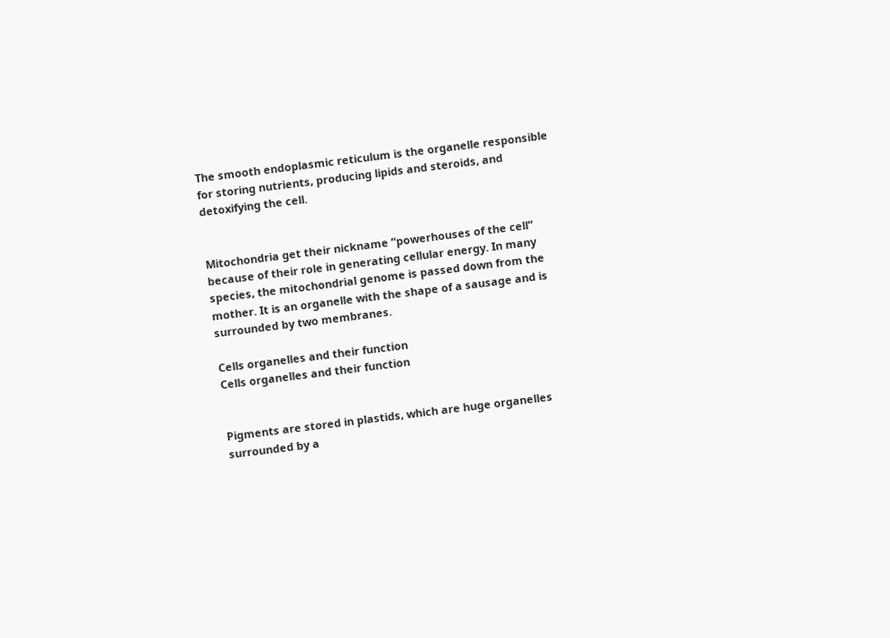The smooth endoplasmic reticulum is the organelle responsible for storing nutrients, producing lipids and steroids, and detoxifying the cell.


Mitochondria get their nickname “powerhouses of the cell” because of their role in generating cellular energy. In many species, the mitochondrial genome is passed down from the mother. It is an organelle with the shape of a sausage and is surrounded by two membranes.

Cells organelles and their function
Cells organelles and their function


Pigments are stored in plastids, which are huge organelles surrounded by a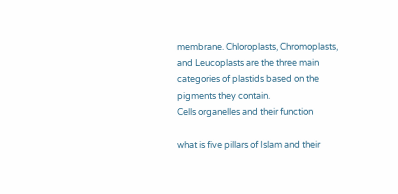membrane. Chloroplasts, Chromoplasts, and Leucoplasts are the three main categories of plastids based on the pigments they contain.
Cells organelles and their function

what is five pillars of Islam and their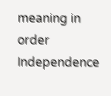meaning in order
Independence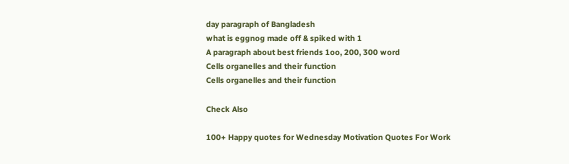day paragraph of Bangladesh
what is eggnog made off & spiked with 1
A paragraph about best friends 1oo, 200, 300 word
Cells organelles and their function
Cells organelles and their function

Check Also

100+ Happy quotes for Wednesday Motivation Quotes For Work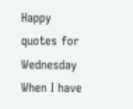Happy quotes for Wednesday When I have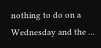nothing to do on a Wednesday and the …